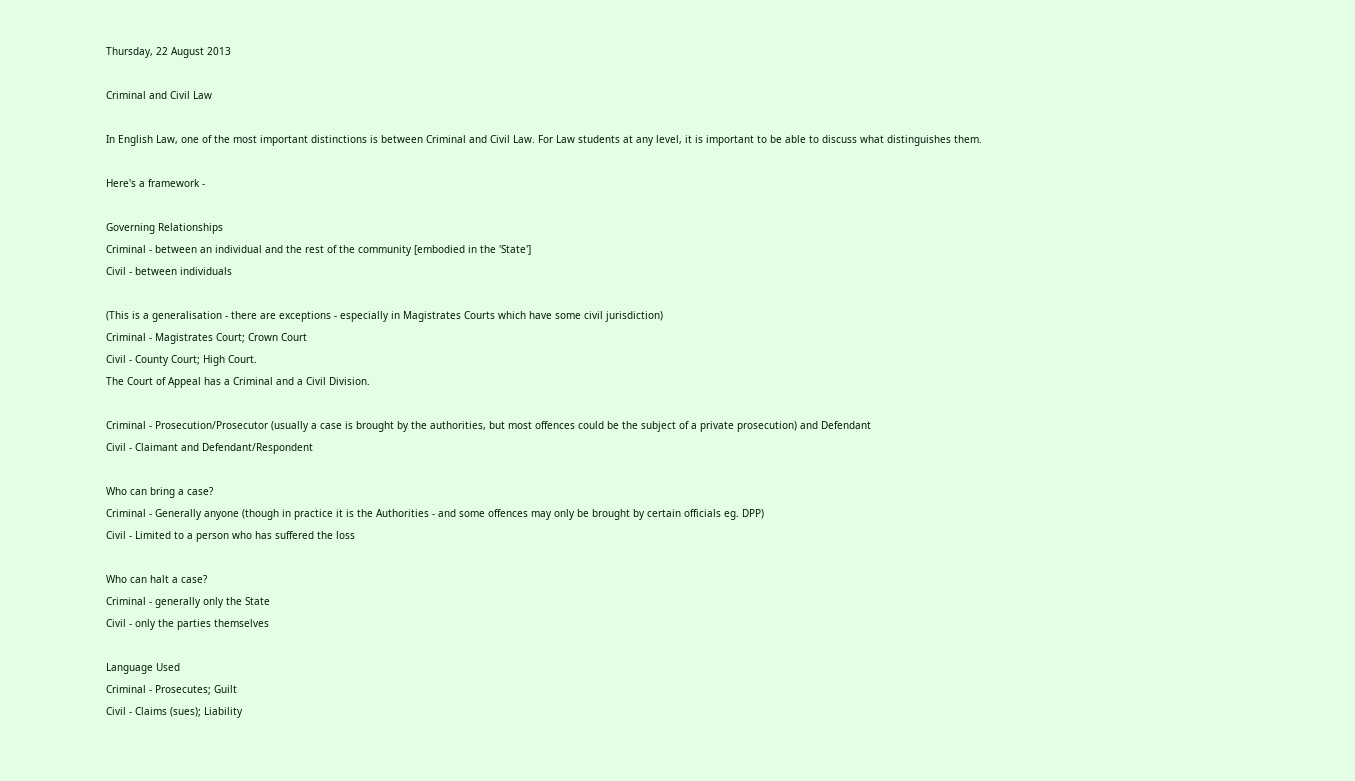Thursday, 22 August 2013

Criminal and Civil Law

In English Law, one of the most important distinctions is between Criminal and Civil Law. For Law students at any level, it is important to be able to discuss what distinguishes them.

Here's a framework -

Governing Relationships
Criminal - between an individual and the rest of the community [embodied in the 'State']
Civil - between individuals

(This is a generalisation - there are exceptions - especially in Magistrates Courts which have some civil jurisdiction)
Criminal - Magistrates Court; Crown Court
Civil - County Court; High Court.
The Court of Appeal has a Criminal and a Civil Division.

Criminal - Prosecution/Prosecutor (usually a case is brought by the authorities, but most offences could be the subject of a private prosecution) and Defendant
Civil - Claimant and Defendant/Respondent

Who can bring a case?
Criminal - Generally anyone (though in practice it is the Authorities - and some offences may only be brought by certain officials eg. DPP)
Civil - Limited to a person who has suffered the loss

Who can halt a case?
Criminal - generally only the State
Civil - only the parties themselves

Language Used
Criminal - Prosecutes; Guilt
Civil - Claims (sues); Liability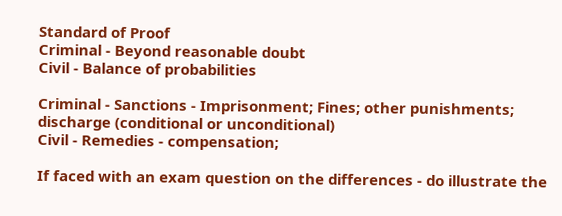Standard of Proof
Criminal - Beyond reasonable doubt
Civil - Balance of probabilities

Criminal - Sanctions - Imprisonment; Fines; other punishments; discharge (conditional or unconditional)
Civil - Remedies - compensation;

If faced with an exam question on the differences - do illustrate the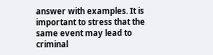answer with examples. It is important to stress that the same event may lead to criminal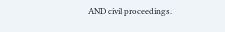AND civil proceedings.